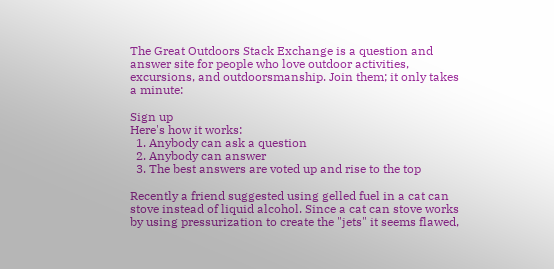The Great Outdoors Stack Exchange is a question and answer site for people who love outdoor activities, excursions, and outdoorsmanship. Join them; it only takes a minute:

Sign up
Here's how it works:
  1. Anybody can ask a question
  2. Anybody can answer
  3. The best answers are voted up and rise to the top

Recently a friend suggested using gelled fuel in a cat can stove instead of liquid alcohol. Since a cat can stove works by using pressurization to create the "jets" it seems flawed,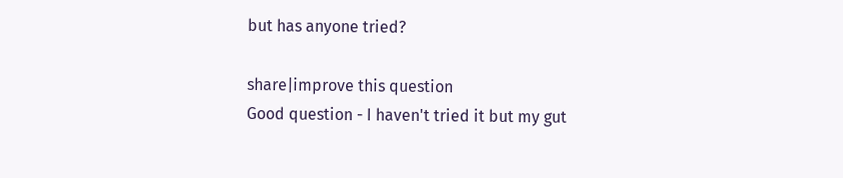but has anyone tried?

share|improve this question
Good question - I haven't tried it but my gut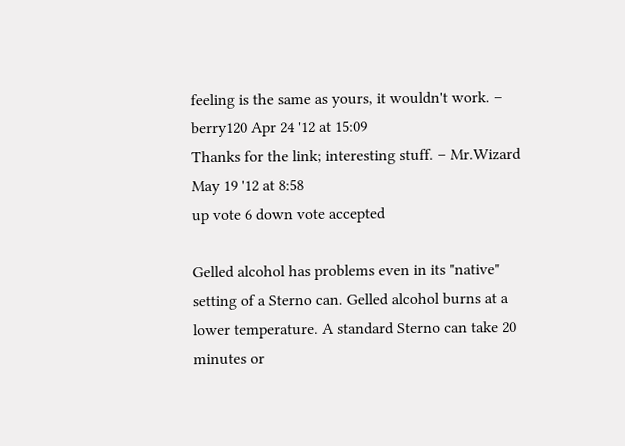feeling is the same as yours, it wouldn't work. – berry120 Apr 24 '12 at 15:09
Thanks for the link; interesting stuff. – Mr.Wizard May 19 '12 at 8:58
up vote 6 down vote accepted

Gelled alcohol has problems even in its "native" setting of a Sterno can. Gelled alcohol burns at a lower temperature. A standard Sterno can take 20 minutes or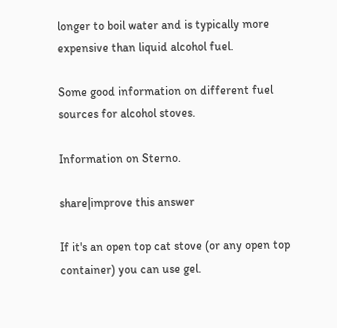longer to boil water and is typically more expensive than liquid alcohol fuel.

Some good information on different fuel sources for alcohol stoves.

Information on Sterno.

share|improve this answer

If it's an open top cat stove (or any open top container) you can use gel.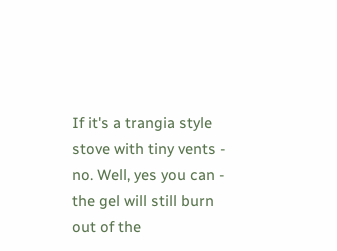If it's a trangia style stove with tiny vents - no. Well, yes you can - the gel will still burn out of the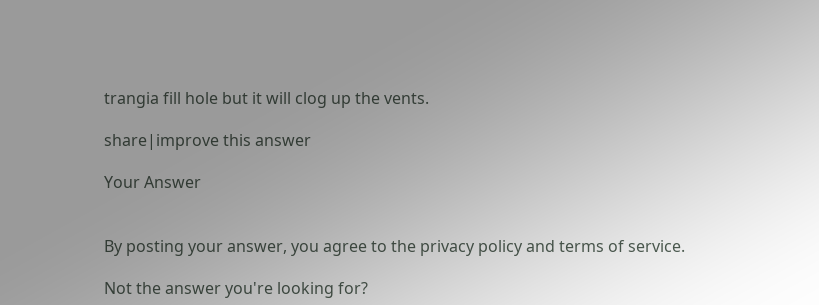trangia fill hole but it will clog up the vents.

share|improve this answer

Your Answer


By posting your answer, you agree to the privacy policy and terms of service.

Not the answer you're looking for?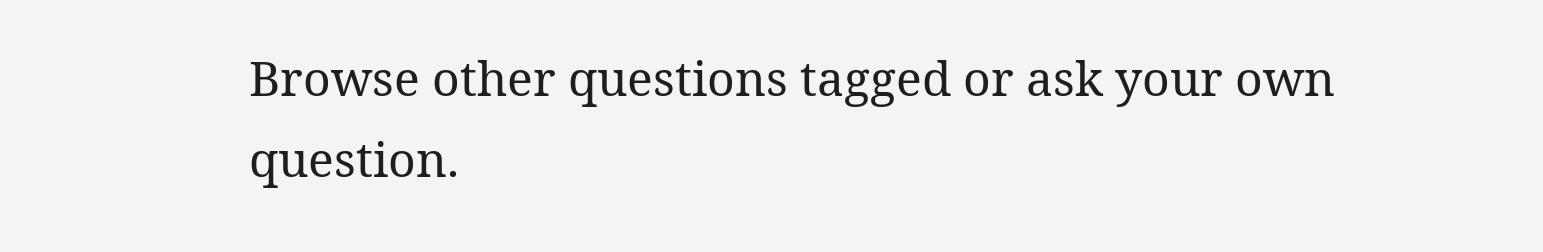Browse other questions tagged or ask your own question.